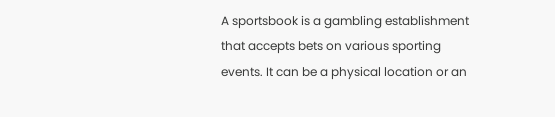A sportsbook is a gambling establishment that accepts bets on various sporting events. It can be a physical location or an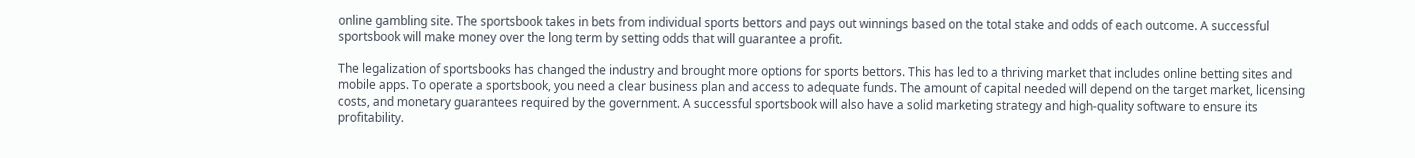online gambling site. The sportsbook takes in bets from individual sports bettors and pays out winnings based on the total stake and odds of each outcome. A successful sportsbook will make money over the long term by setting odds that will guarantee a profit.

The legalization of sportsbooks has changed the industry and brought more options for sports bettors. This has led to a thriving market that includes online betting sites and mobile apps. To operate a sportsbook, you need a clear business plan and access to adequate funds. The amount of capital needed will depend on the target market, licensing costs, and monetary guarantees required by the government. A successful sportsbook will also have a solid marketing strategy and high-quality software to ensure its profitability.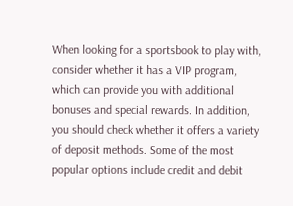When looking for a sportsbook to play with, consider whether it has a VIP program, which can provide you with additional bonuses and special rewards. In addition, you should check whether it offers a variety of deposit methods. Some of the most popular options include credit and debit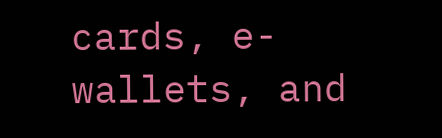cards, e-wallets, and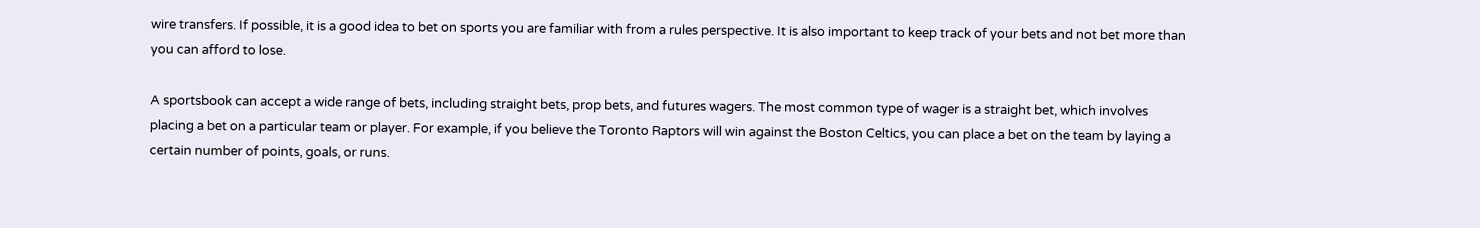wire transfers. If possible, it is a good idea to bet on sports you are familiar with from a rules perspective. It is also important to keep track of your bets and not bet more than you can afford to lose.

A sportsbook can accept a wide range of bets, including straight bets, prop bets, and futures wagers. The most common type of wager is a straight bet, which involves placing a bet on a particular team or player. For example, if you believe the Toronto Raptors will win against the Boston Celtics, you can place a bet on the team by laying a certain number of points, goals, or runs.